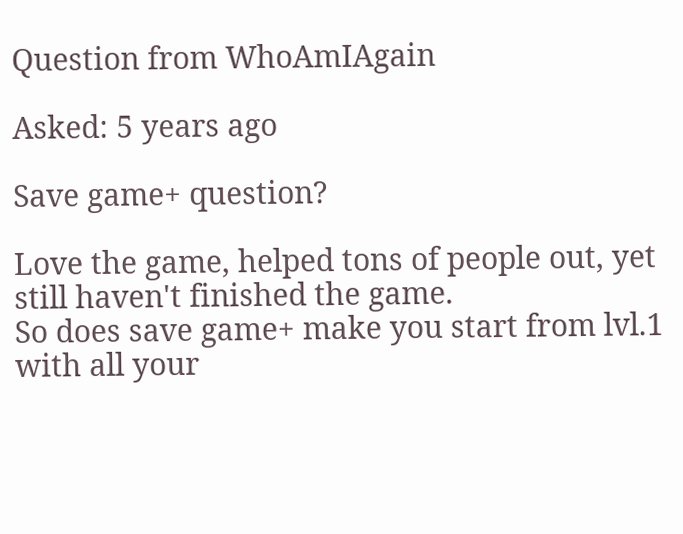Question from WhoAmIAgain

Asked: 5 years ago

Save game+ question?

Love the game, helped tons of people out, yet still haven't finished the game.
So does save game+ make you start from lvl.1 with all your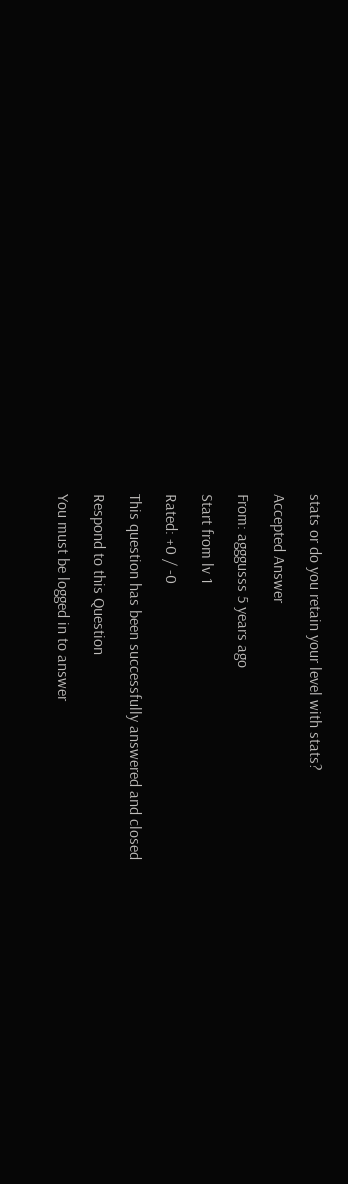stats or do you retain your level with stats?

Accepted Answer

From: agggusss 5 years ago

Start from lv 1

Rated: +0 / -0

This question has been successfully answered and closed

Respond to this Question

You must be logged in to answer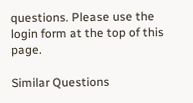questions. Please use the login form at the top of this page.

Similar Questions